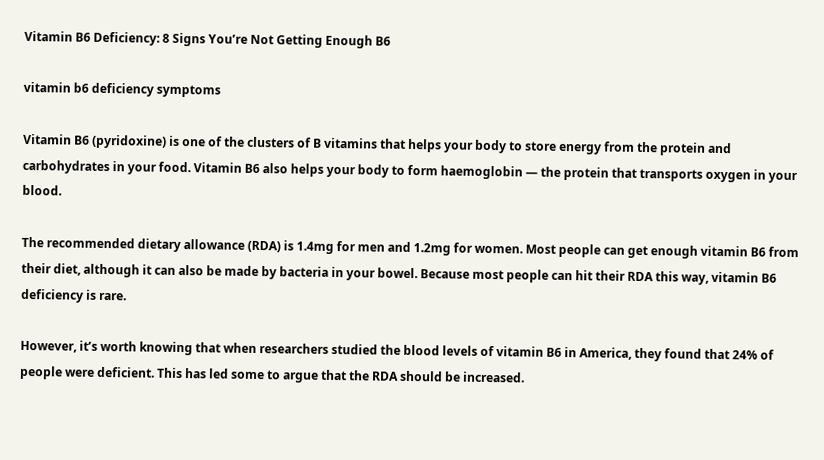Vitamin B6 Deficiency: 8 Signs You’re Not Getting Enough B6

vitamin b6 deficiency symptoms

Vitamin B6 (pyridoxine) is one of the clusters of B vitamins that helps your body to store energy from the protein and carbohydrates in your food. Vitamin B6 also helps your body to form haemoglobin — the protein that transports oxygen in your blood.

The recommended dietary allowance (RDA) is 1.4mg for men and 1.2mg for women. Most people can get enough vitamin B6 from their diet, although it can also be made by bacteria in your bowel. Because most people can hit their RDA this way, vitamin B6 deficiency is rare.

However, it’s worth knowing that when researchers studied the blood levels of vitamin B6 in America, they found that 24% of people were deficient. This has led some to argue that the RDA should be increased.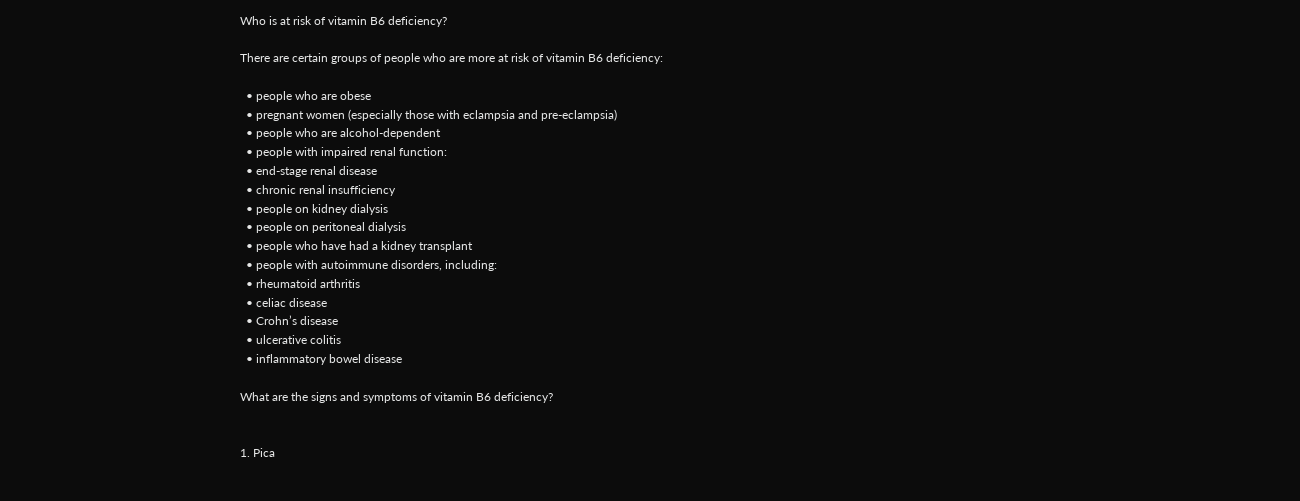Who is at risk of vitamin B6 deficiency?

There are certain groups of people who are more at risk of vitamin B6 deficiency:

  • people who are obese
  • pregnant women (especially those with eclampsia and pre-eclampsia)
  • people who are alcohol-dependent
  • people with impaired renal function:
  • end-stage renal disease
  • chronic renal insufficiency
  • people on kidney dialysis
  • people on peritoneal dialysis
  • people who have had a kidney transplant
  • people with autoimmune disorders, including:
  • rheumatoid arthritis
  • celiac disease
  • Crohn’s disease
  • ulcerative colitis
  • inflammatory bowel disease

What are the signs and symptoms of vitamin B6 deficiency?


1. Pica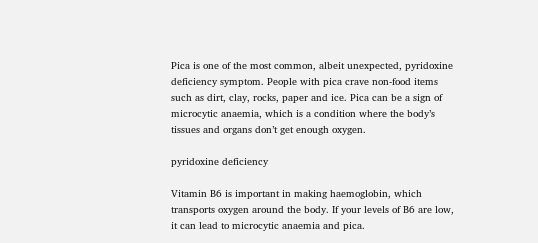Pica is one of the most common, albeit unexpected, pyridoxine deficiency symptom. People with pica crave non-food items such as dirt, clay, rocks, paper and ice. Pica can be a sign of microcytic anaemia, which is a condition where the body’s tissues and organs don’t get enough oxygen.

pyridoxine deficiency

Vitamin B6 is important in making haemoglobin, which transports oxygen around the body. If your levels of B6 are low, it can lead to microcytic anaemia and pica.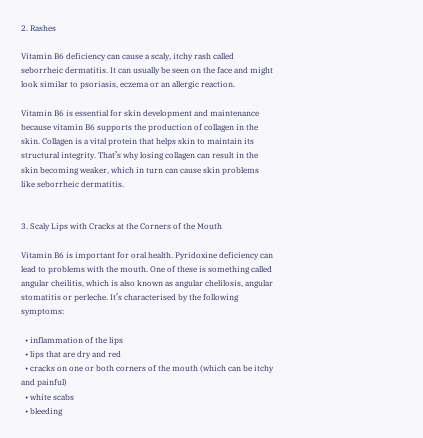2. Rashes

Vitamin B6 deficiency can cause a scaly, itchy rash called seborrheic dermatitis. It can usually be seen on the face and might look similar to psoriasis, eczema or an allergic reaction.

Vitamin B6 is essential for skin development and maintenance because vitamin B6 supports the production of collagen in the skin. Collagen is a vital protein that helps skin to maintain its structural integrity. That’s why losing collagen can result in the skin becoming weaker, which in turn can cause skin problems like seborrheic dermatitis.


3. Scaly Lips with Cracks at the Corners of the Mouth

Vitamin B6 is important for oral health. Pyridoxine deficiency can lead to problems with the mouth. One of these is something called angular cheilitis, which is also known as angular chelilosis, angular stomatitis or perleche. It’s characterised by the following symptoms:

  • inflammation of the lips
  • lips that are dry and red
  • cracks on one or both corners of the mouth (which can be itchy and painful)
  • white scabs
  • bleeding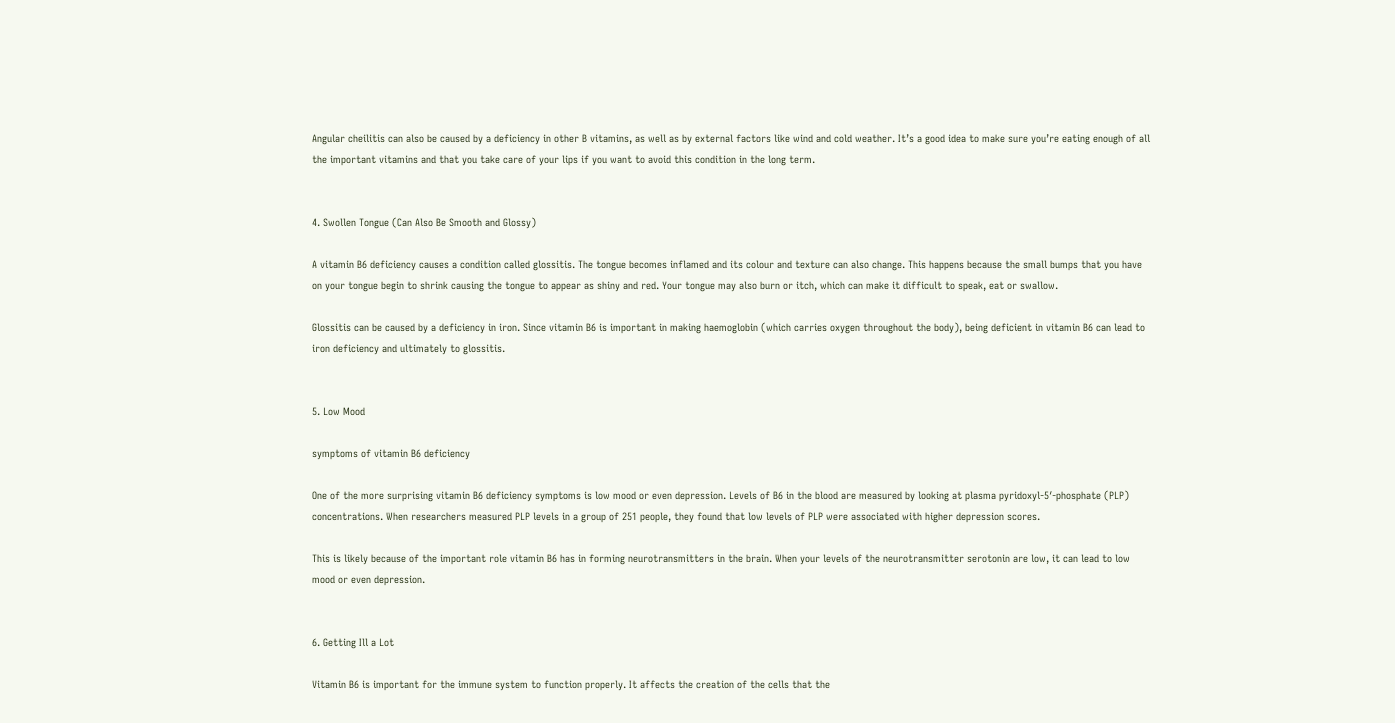Angular cheilitis can also be caused by a deficiency in other B vitamins, as well as by external factors like wind and cold weather. It’s a good idea to make sure you’re eating enough of all the important vitamins and that you take care of your lips if you want to avoid this condition in the long term.


4. Swollen Tongue (Can Also Be Smooth and Glossy)

A vitamin B6 deficiency causes a condition called glossitis. The tongue becomes inflamed and its colour and texture can also change. This happens because the small bumps that you have on your tongue begin to shrink causing the tongue to appear as shiny and red. Your tongue may also burn or itch, which can make it difficult to speak, eat or swallow.

Glossitis can be caused by a deficiency in iron. Since vitamin B6 is important in making haemoglobin (which carries oxygen throughout the body), being deficient in vitamin B6 can lead to iron deficiency and ultimately to glossitis.


5. Low Mood

symptoms of vitamin B6 deficiency

One of the more surprising vitamin B6 deficiency symptoms is low mood or even depression. Levels of B6 in the blood are measured by looking at plasma pyridoxyl-5′-phosphate (PLP) concentrations. When researchers measured PLP levels in a group of 251 people, they found that low levels of PLP were associated with higher depression scores.

This is likely because of the important role vitamin B6 has in forming neurotransmitters in the brain. When your levels of the neurotransmitter serotonin are low, it can lead to low mood or even depression.


6. Getting Ill a Lot

Vitamin B6 is important for the immune system to function properly. It affects the creation of the cells that the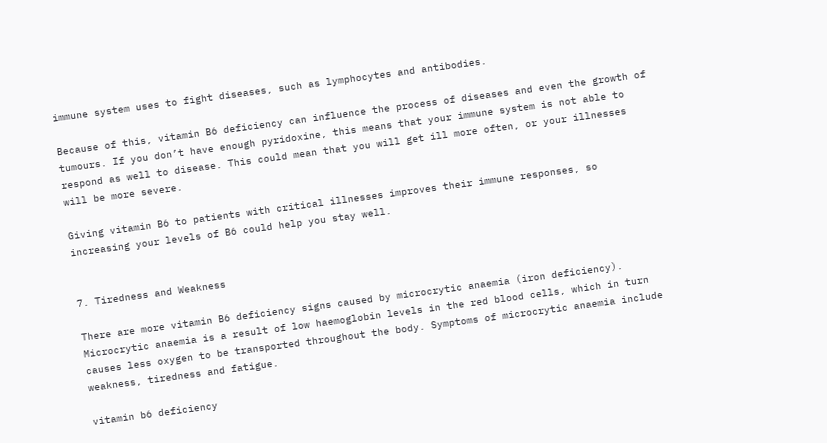immune system uses to fight diseases, such as lymphocytes and antibodies.

Because of this, vitamin B6 deficiency can influence the process of diseases and even the growth of tumours. If you don’t have enough pyridoxine, this means that your immune system is not able to respond as well to disease. This could mean that you will get ill more often, or your illnesses will be more severe.

Giving vitamin B6 to patients with critical illnesses improves their immune responses, so increasing your levels of B6 could help you stay well.


7. Tiredness and Weakness

There are more vitamin B6 deficiency signs caused by microcrytic anaemia (iron deficiency). Microcrytic anaemia is a result of low haemoglobin levels in the red blood cells, which in turn causes less oxygen to be transported throughout the body. Symptoms of microcrytic anaemia include weakness, tiredness and fatigue.

vitamin b6 deficiency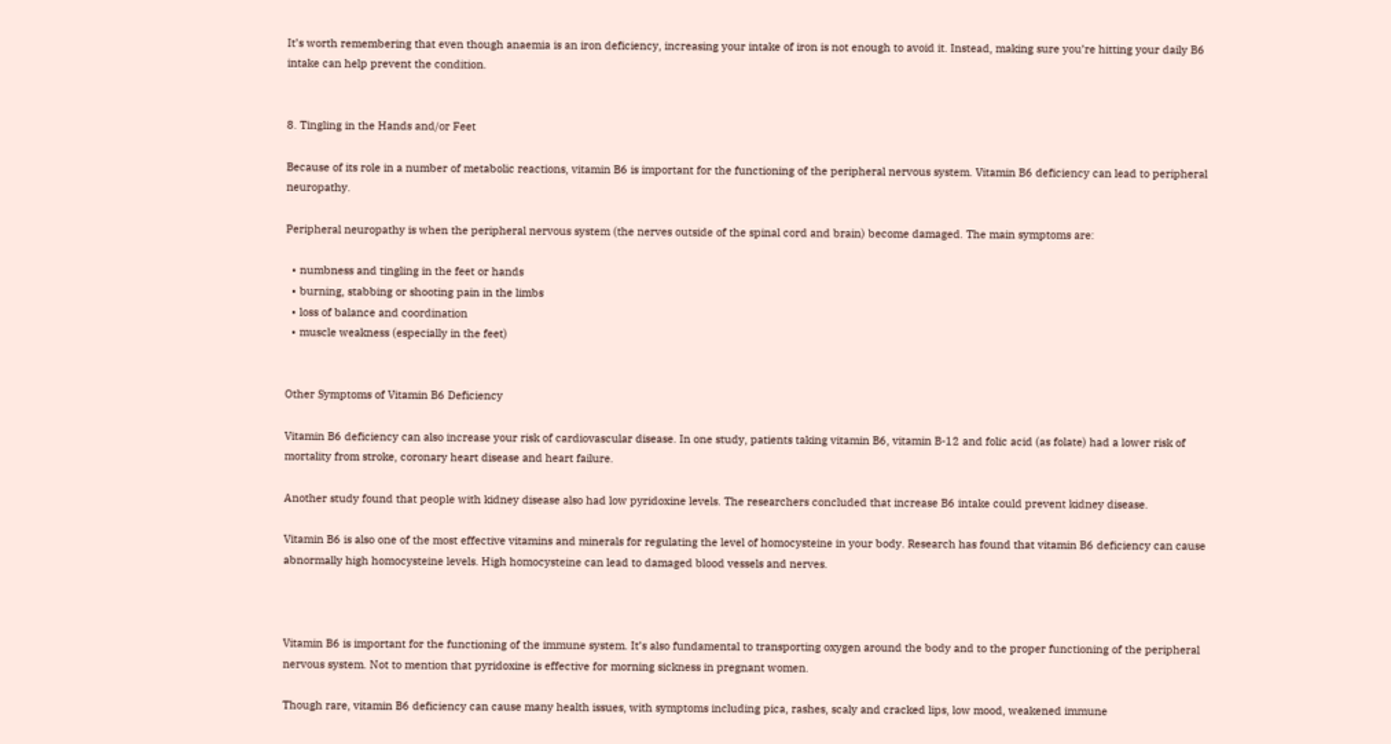It’s worth remembering that even though anaemia is an iron deficiency, increasing your intake of iron is not enough to avoid it. Instead, making sure you’re hitting your daily B6 intake can help prevent the condition.


8. Tingling in the Hands and/or Feet

Because of its role in a number of metabolic reactions, vitamin B6 is important for the functioning of the peripheral nervous system. Vitamin B6 deficiency can lead to peripheral neuropathy.

Peripheral neuropathy is when the peripheral nervous system (the nerves outside of the spinal cord and brain) become damaged. The main symptoms are:

  • numbness and tingling in the feet or hands
  • burning, stabbing or shooting pain in the limbs
  • loss of balance and coordination
  • muscle weakness (especially in the feet)


Other Symptoms of Vitamin B6 Deficiency

Vitamin B6 deficiency can also increase your risk of cardiovascular disease. In one study, patients taking vitamin B6, vitamin B-12 and folic acid (as folate) had a lower risk of mortality from stroke, coronary heart disease and heart failure.

Another study found that people with kidney disease also had low pyridoxine levels. The researchers concluded that increase B6 intake could prevent kidney disease.

Vitamin B6 is also one of the most effective vitamins and minerals for regulating the level of homocysteine in your body. Research has found that vitamin B6 deficiency can cause abnormally high homocysteine levels. High homocysteine can lead to damaged blood vessels and nerves.



Vitamin B6 is important for the functioning of the immune system. It’s also fundamental to transporting oxygen around the body and to the proper functioning of the peripheral nervous system. Not to mention that pyridoxine is effective for morning sickness in pregnant women.

Though rare, vitamin B6 deficiency can cause many health issues, with symptoms including pica, rashes, scaly and cracked lips, low mood, weakened immune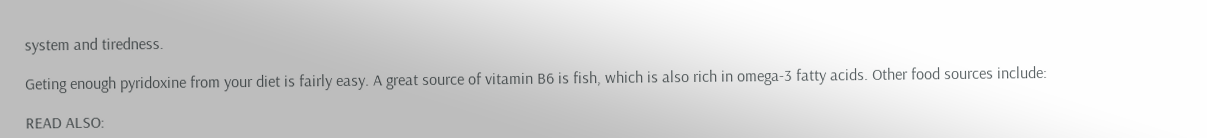system and tiredness.

Geting enough pyridoxine from your diet is fairly easy. A great source of vitamin B6 is fish, which is also rich in omega-3 fatty acids. Other food sources include:

READ ALSO: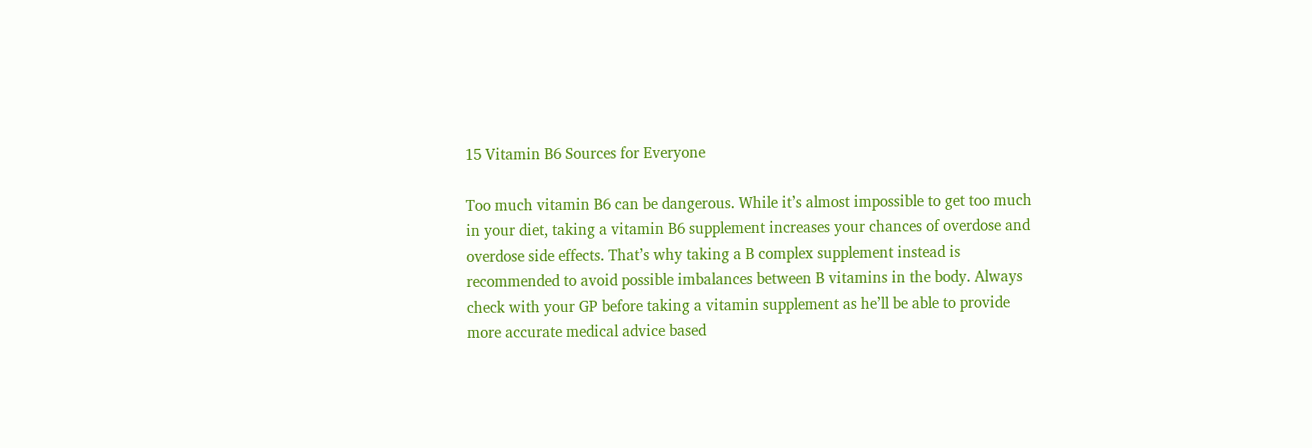15 Vitamin B6 Sources for Everyone

Too much vitamin B6 can be dangerous. While it’s almost impossible to get too much in your diet, taking a vitamin B6 supplement increases your chances of overdose and overdose side effects. That’s why taking a B complex supplement instead is recommended to avoid possible imbalances between B vitamins in the body. Always check with your GP before taking a vitamin supplement as he’ll be able to provide more accurate medical advice based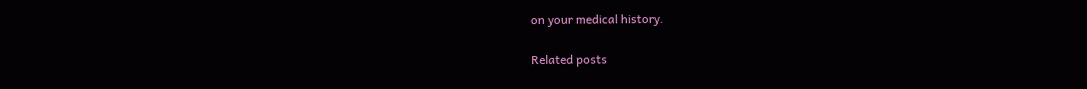on your medical history.

Related posts